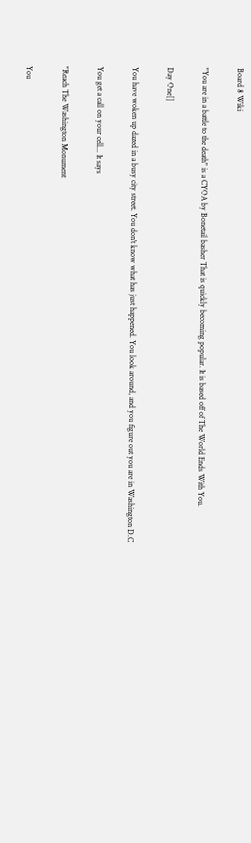Board 8 Wiki

"You are in a battle to the death" is a CYOA by Bonetail basher That is quickly becoming popular. It is based off of The World Ends With You.

Day One[]

You have woken up dazed in a busy city street. You don't know what has just happened. You look around, and you figure out you are in Washington D.C

You get a call on your cell... It says

"Reach The Washington Monument

You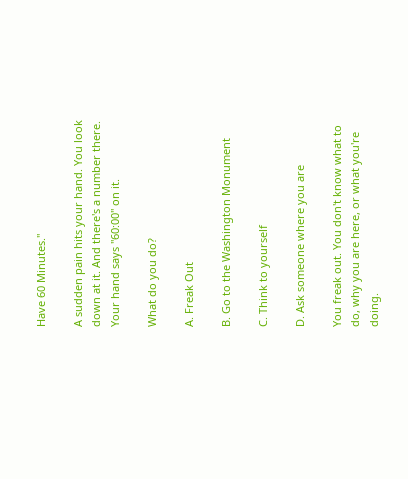Have 60 Minutes."

A sudden pain hits your hand. You look down at it. And there's a number there. Your hand says "60:00" on it.

What do you do?

A. Freak Out

B. Go to the Washington Monument

C. Think to yourself

D. Ask someone where you are

You freak out. You don't know what to do, why you are here, or what you're doing.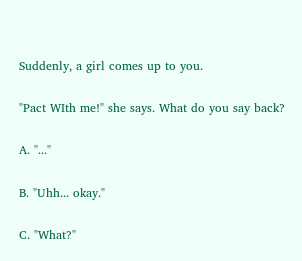Suddenly, a girl comes up to you.

"Pact WIth me!" she says. What do you say back?

A. "..."

B. "Uhh... okay."

C. "What?"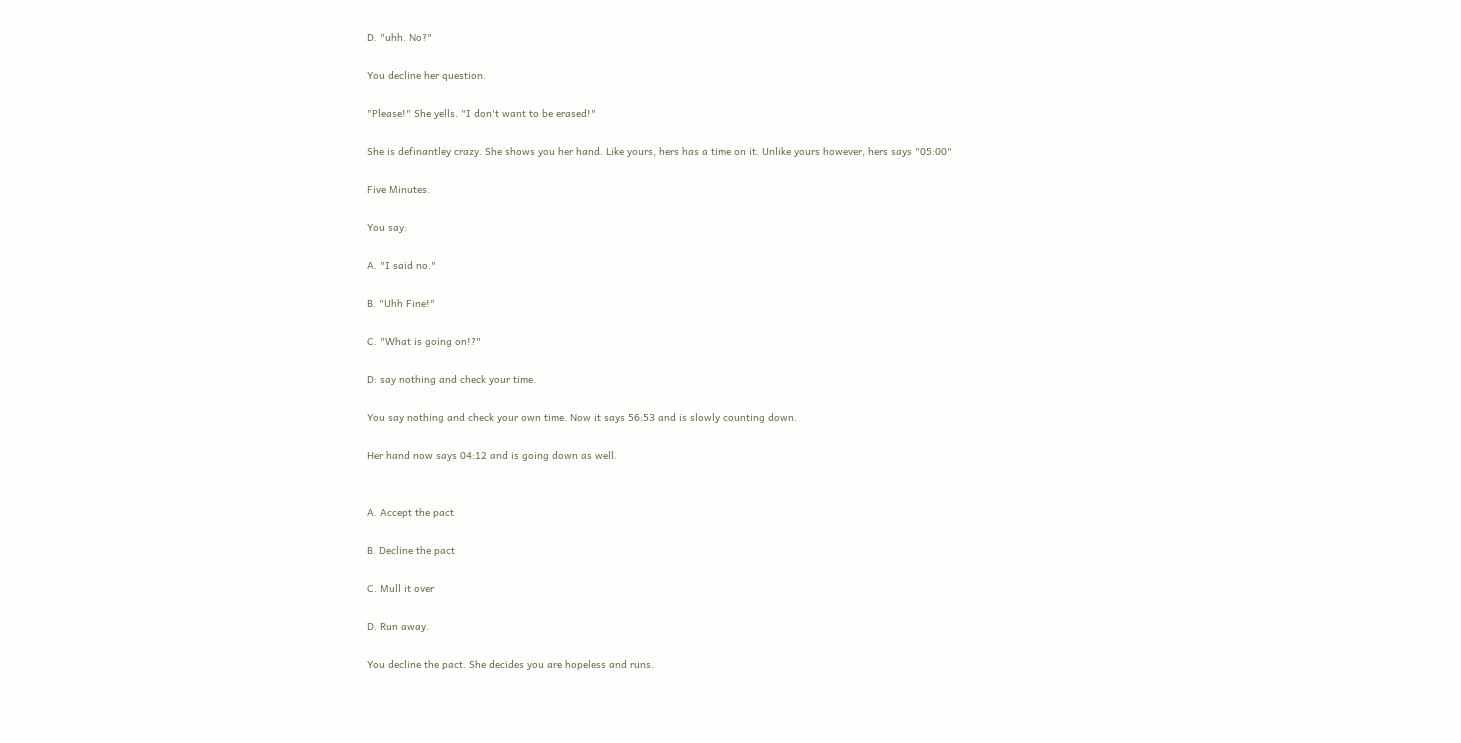D. "uhh. No?"

You decline her question.

"Please!" She yells. "I don't want to be erased!"

She is definantley crazy. She shows you her hand. Like yours, hers has a time on it. Unlike yours however, hers says "05:00"

Five Minutes.

You say:

A. "I said no."

B. "Uhh Fine!"

C. "What is going on!?"

D: say nothing and check your time.

You say nothing and check your own time. Now it says 56:53 and is slowly counting down.

Her hand now says 04:12 and is going down as well.


A. Accept the pact

B. Decline the pact

C. Mull it over

D. Run away.

You decline the pact. She decides you are hopeless and runs.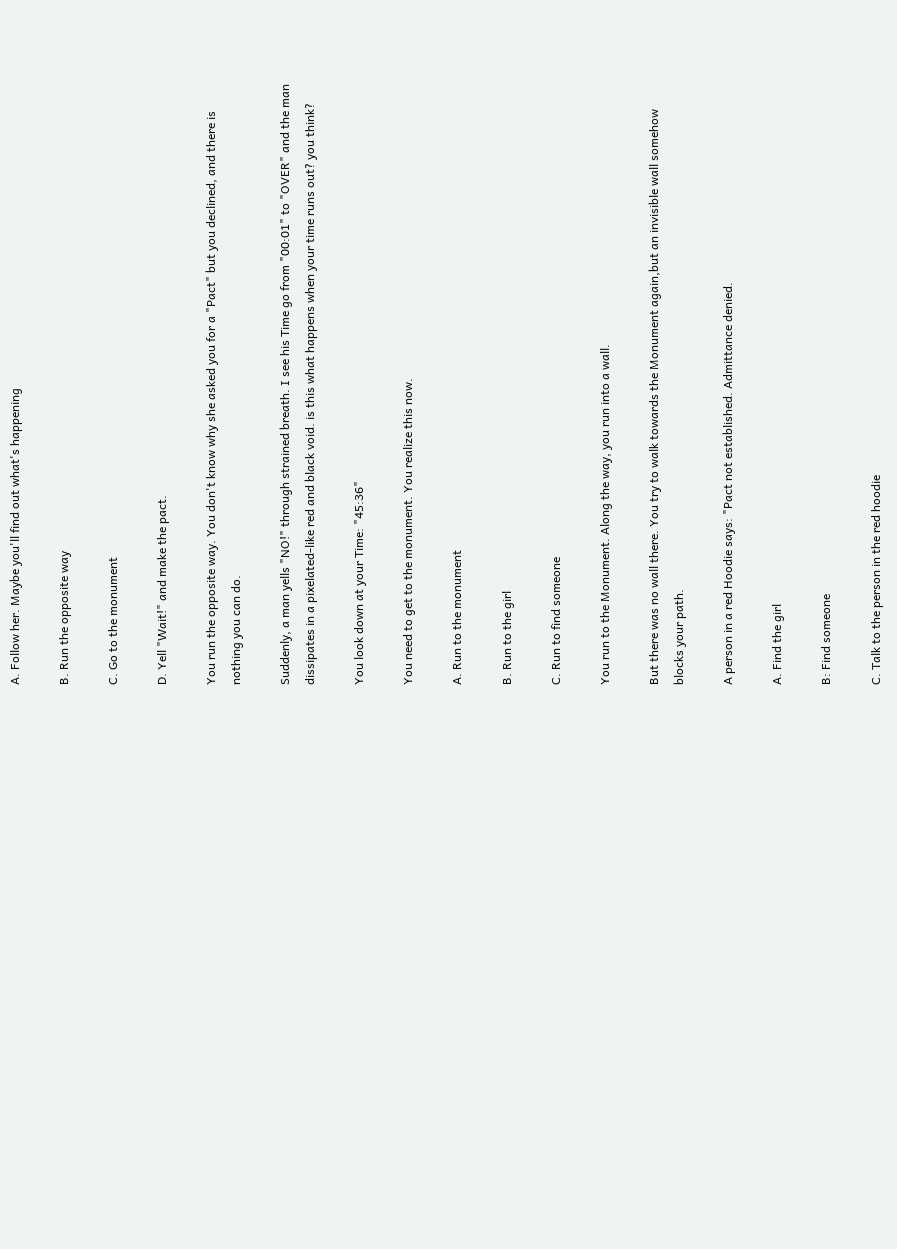A. Follow her. Maybe you'll find out what's happening

B. Run the opposite way

C. Go to the monument

D. Yell "Wait!" and make the pact.

You run the opposite way. You don't know why she asked you for a "Pact" but you declined, and there is nothing you can do.

Suddenly, a man yells "NO!" through strained breath. I see his Time go from "00:01" to "OVER" and the man dissipates in a pixelated-like red and black void. is this what happens when your time runs out? you think?

You look down at your Time: "45:36"

You need to get to the monument. You realize this now.

A. Run to the monument

B. Run to the girl

C. Run to find someone

You run to the Monument. Along the way, you run into a wall.

But there was no wall there. You try to walk towards the Monument again,but an invisible wall somehow blocks your path.

A person in a red Hoodie says: "Pact not established. Admittance denied.

A. Find the girl

B: Find someone

C. Talk to the person in the red hoodie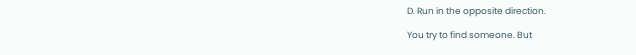D. Run in the opposite direction.

You try to find someone. But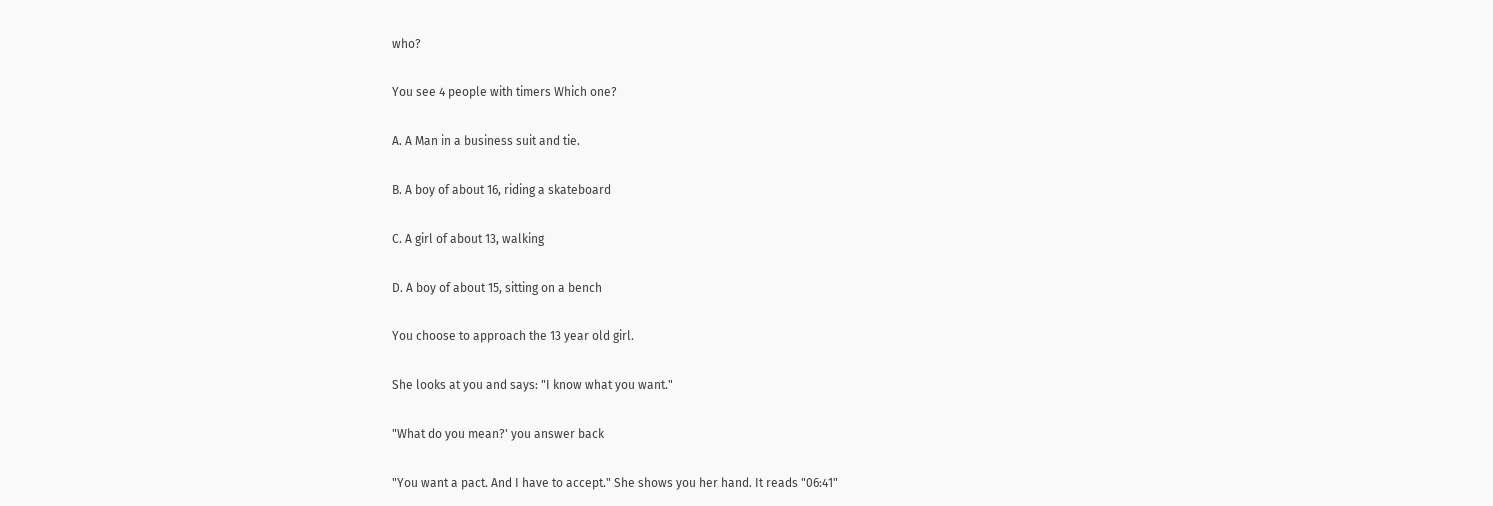who?

You see 4 people with timers Which one?

A. A Man in a business suit and tie.

B. A boy of about 16, riding a skateboard

C. A girl of about 13, walking

D. A boy of about 15, sitting on a bench

You choose to approach the 13 year old girl.

She looks at you and says: "I know what you want."

"What do you mean?' you answer back

"You want a pact. And I have to accept." She shows you her hand. It reads "06:41"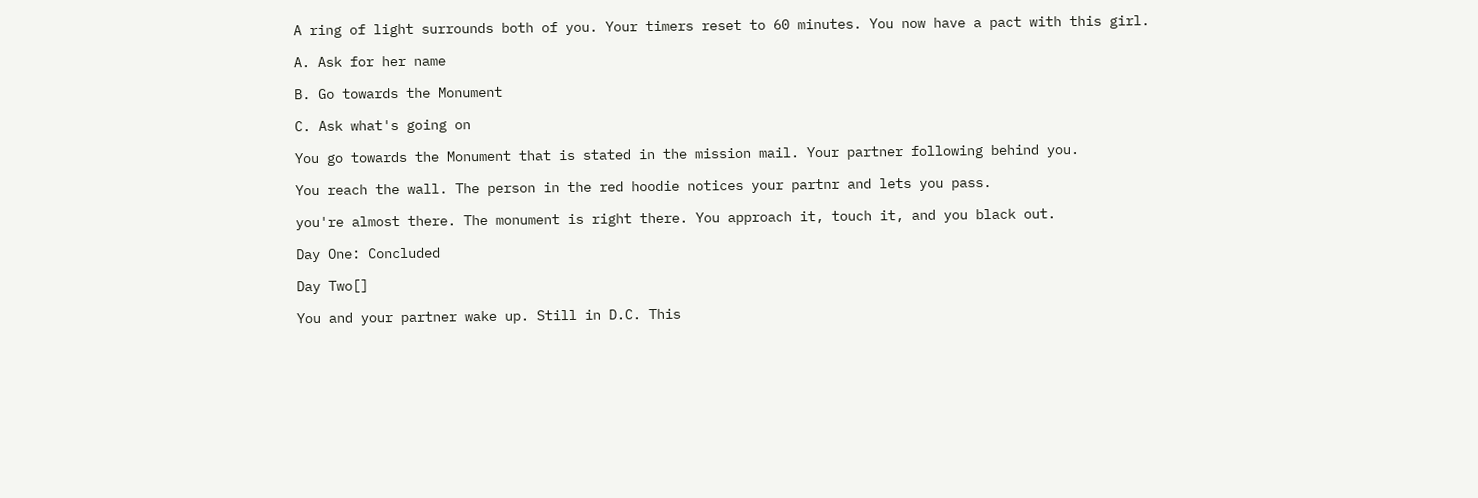A ring of light surrounds both of you. Your timers reset to 60 minutes. You now have a pact with this girl.

A. Ask for her name

B. Go towards the Monument

C. Ask what's going on

You go towards the Monument that is stated in the mission mail. Your partner following behind you.

You reach the wall. The person in the red hoodie notices your partnr and lets you pass.

you're almost there. The monument is right there. You approach it, touch it, and you black out.

Day One: Concluded

Day Two[]

You and your partner wake up. Still in D.C. This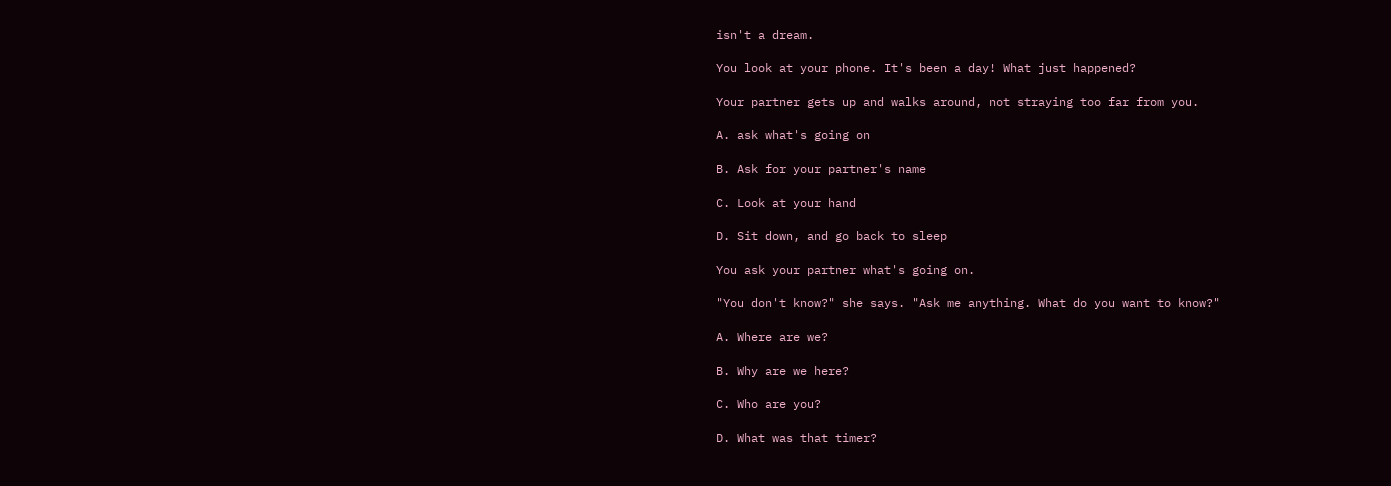isn't a dream.

You look at your phone. It's been a day! What just happened?

Your partner gets up and walks around, not straying too far from you.

A. ask what's going on

B. Ask for your partner's name

C. Look at your hand

D. Sit down, and go back to sleep

You ask your partner what's going on.

"You don't know?" she says. "Ask me anything. What do you want to know?"

A. Where are we?

B. Why are we here?

C. Who are you?

D. What was that timer?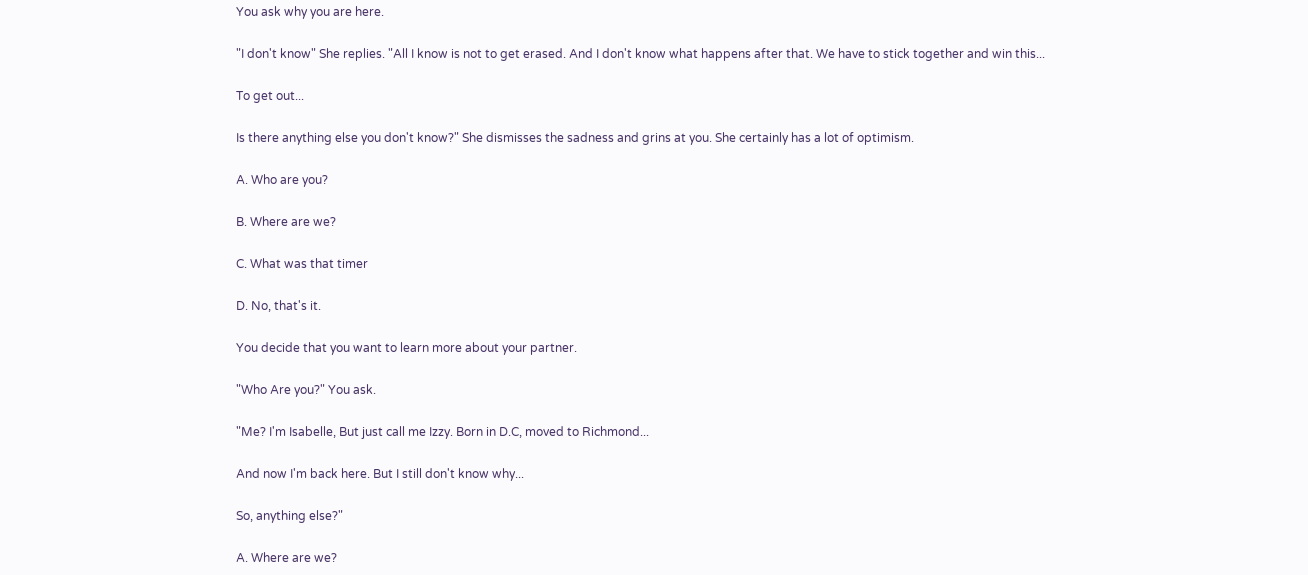You ask why you are here.

"I don't know" She replies. "All I know is not to get erased. And I don't know what happens after that. We have to stick together and win this...

To get out...

Is there anything else you don't know?" She dismisses the sadness and grins at you. She certainly has a lot of optimism.

A. Who are you?

B. Where are we?

C. What was that timer

D. No, that's it.

You decide that you want to learn more about your partner.

"Who Are you?" You ask.

"Me? I'm Isabelle, But just call me Izzy. Born in D.C, moved to Richmond...

And now I'm back here. But I still don't know why...

So, anything else?"

A. Where are we?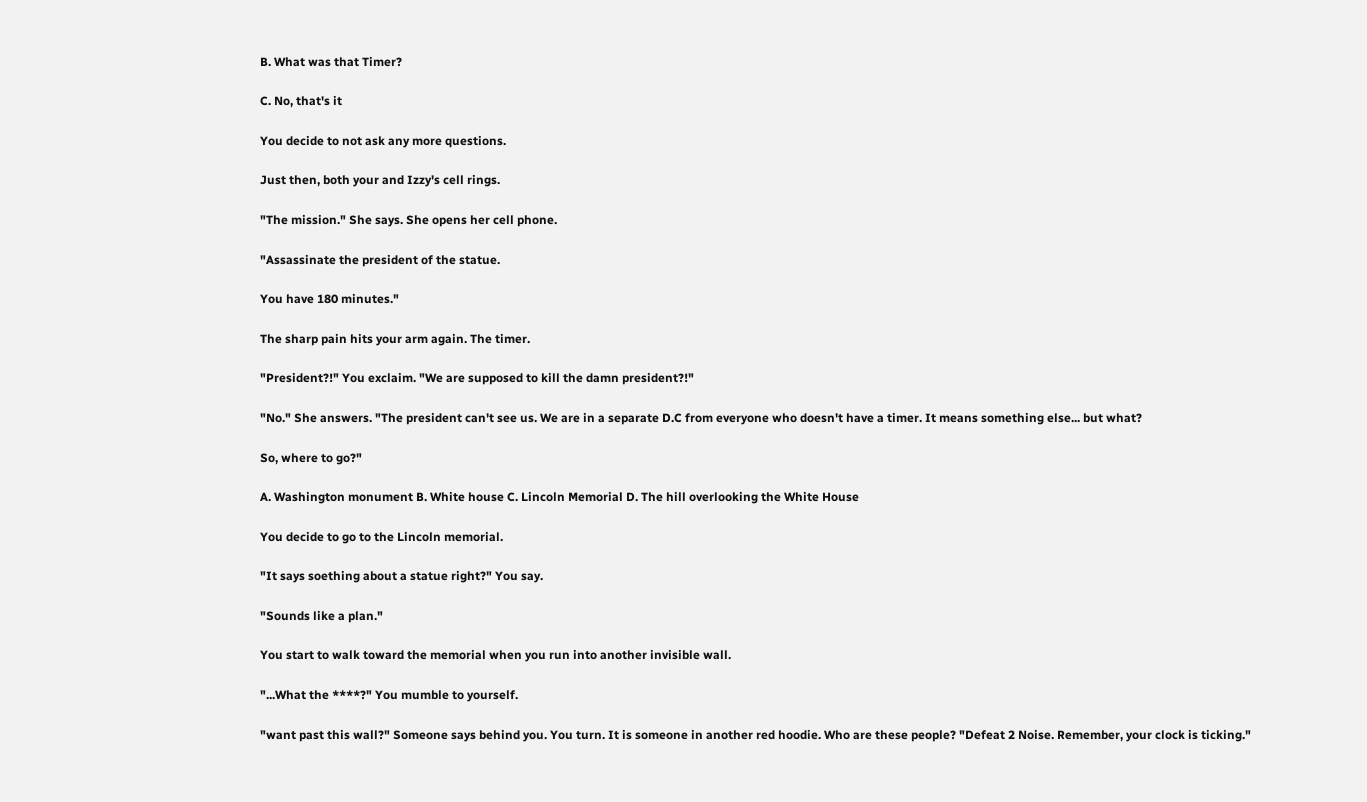B. What was that Timer?

C. No, that's it

You decide to not ask any more questions.

Just then, both your and Izzy's cell rings.

"The mission." She says. She opens her cell phone.

"Assassinate the president of the statue.

You have 180 minutes."

The sharp pain hits your arm again. The timer.

"President?!" You exclaim. "We are supposed to kill the damn president?!"

"No." She answers. "The president can't see us. We are in a separate D.C from everyone who doesn't have a timer. It means something else... but what?

So, where to go?"

A. Washington monument B. White house C. Lincoln Memorial D. The hill overlooking the White House

You decide to go to the Lincoln memorial.

"It says soething about a statue right?" You say.

"Sounds like a plan."

You start to walk toward the memorial when you run into another invisible wall.

"...What the ****?" You mumble to yourself.

"want past this wall?" Someone says behind you. You turn. It is someone in another red hoodie. Who are these people? "Defeat 2 Noise. Remember, your clock is ticking."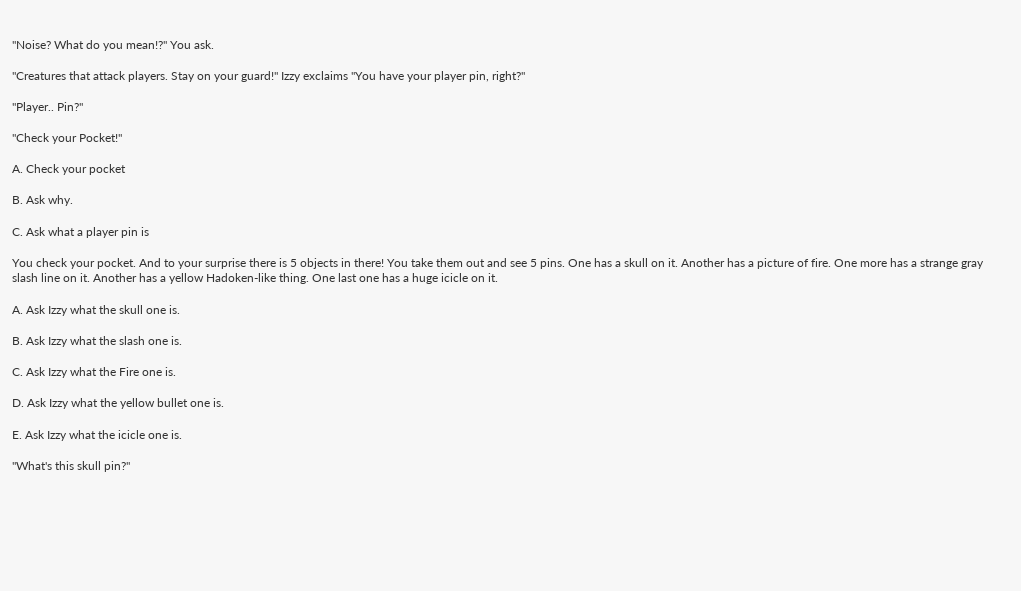"Noise? What do you mean!?" You ask.

"Creatures that attack players. Stay on your guard!" Izzy exclaims "You have your player pin, right?"

"Player.. Pin?"

"Check your Pocket!"

A. Check your pocket

B. Ask why.

C. Ask what a player pin is

You check your pocket. And to your surprise there is 5 objects in there! You take them out and see 5 pins. One has a skull on it. Another has a picture of fire. One more has a strange gray slash line on it. Another has a yellow Hadoken-like thing. One last one has a huge icicle on it.

A. Ask Izzy what the skull one is.

B. Ask Izzy what the slash one is.

C. Ask Izzy what the Fire one is.

D. Ask Izzy what the yellow bullet one is.

E. Ask Izzy what the icicle one is.

"What's this skull pin?"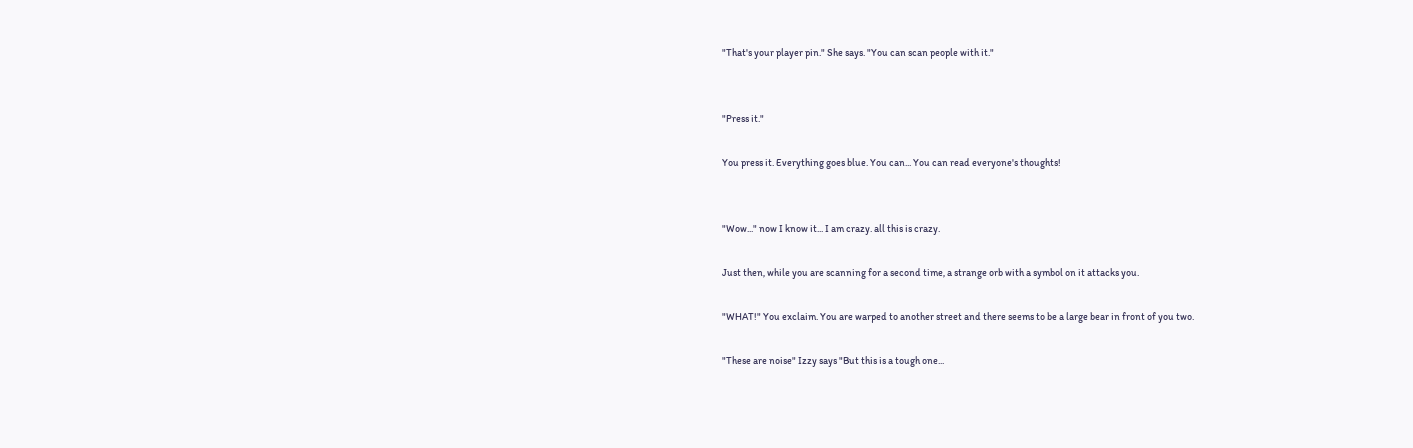"That's your player pin." She says. "You can scan people with it."


"Press it."

You press it. Everything goes blue. You can... You can read everyone's thoughts!


"Wow..." now I know it... I am crazy. all this is crazy.

Just then, while you are scanning for a second time, a strange orb with a symbol on it attacks you.

"WHAT!" You exclaim. You are warped to another street and there seems to be a large bear in front of you two.

"These are noise" Izzy says "But this is a tough one...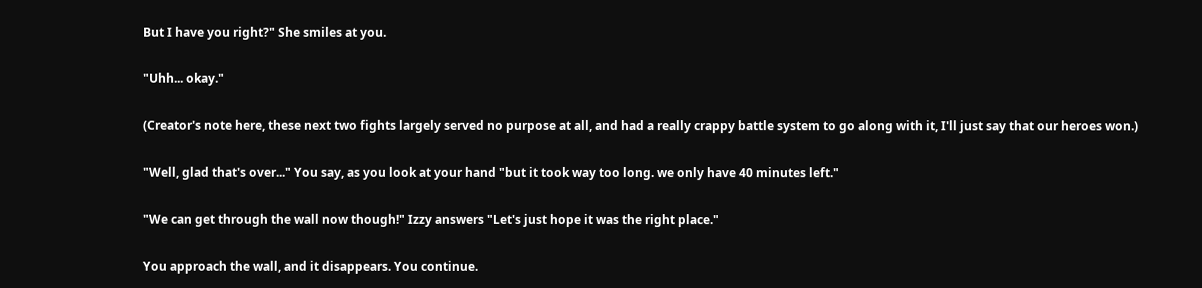But I have you right?" She smiles at you.

"Uhh... okay."

(Creator's note here, these next two fights largely served no purpose at all, and had a really crappy battle system to go along with it, I'll just say that our heroes won.)

"Well, glad that's over..." You say, as you look at your hand "but it took way too long. we only have 40 minutes left."

"We can get through the wall now though!" Izzy answers "Let's just hope it was the right place."

You approach the wall, and it disappears. You continue.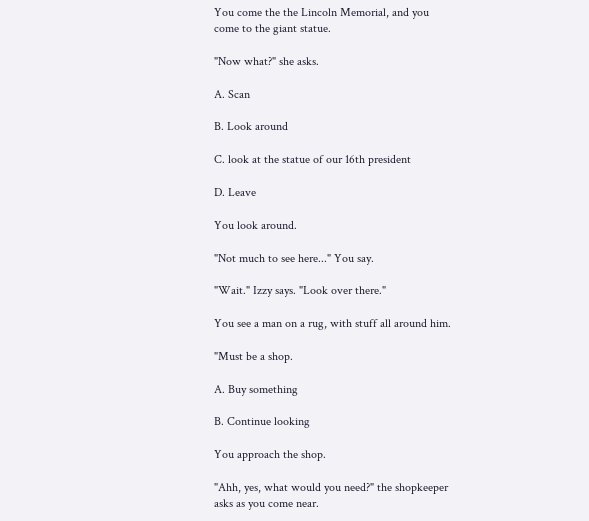You come the the Lincoln Memorial, and you come to the giant statue.

"Now what?" she asks.

A. Scan

B. Look around

C. look at the statue of our 16th president

D. Leave

You look around.

"Not much to see here..." You say.

"Wait." Izzy says. "Look over there."

You see a man on a rug, with stuff all around him.

"Must be a shop.

A. Buy something

B. Continue looking

You approach the shop.

"Ahh, yes, what would you need?" the shopkeeper asks as you come near.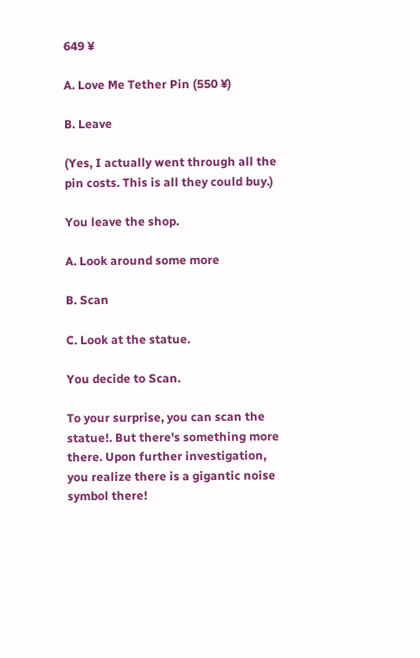649 ¥

A. Love Me Tether Pin (550 ¥)

B. Leave

(Yes, I actually went through all the pin costs. This is all they could buy.)

You leave the shop.

A. Look around some more

B. Scan

C. Look at the statue.

You decide to Scan.

To your surprise, you can scan the statue!. But there's something more there. Upon further investigation, you realize there is a gigantic noise symbol there!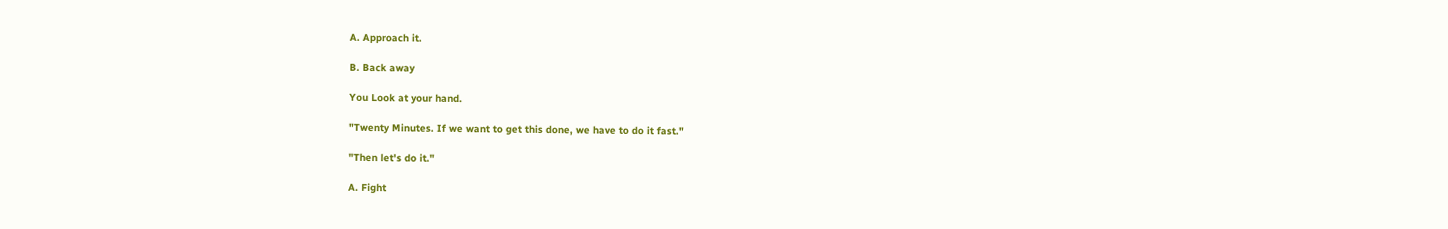A. Approach it.

B. Back away

You Look at your hand.

"Twenty Minutes. If we want to get this done, we have to do it fast."

"Then let's do it."

A. Fight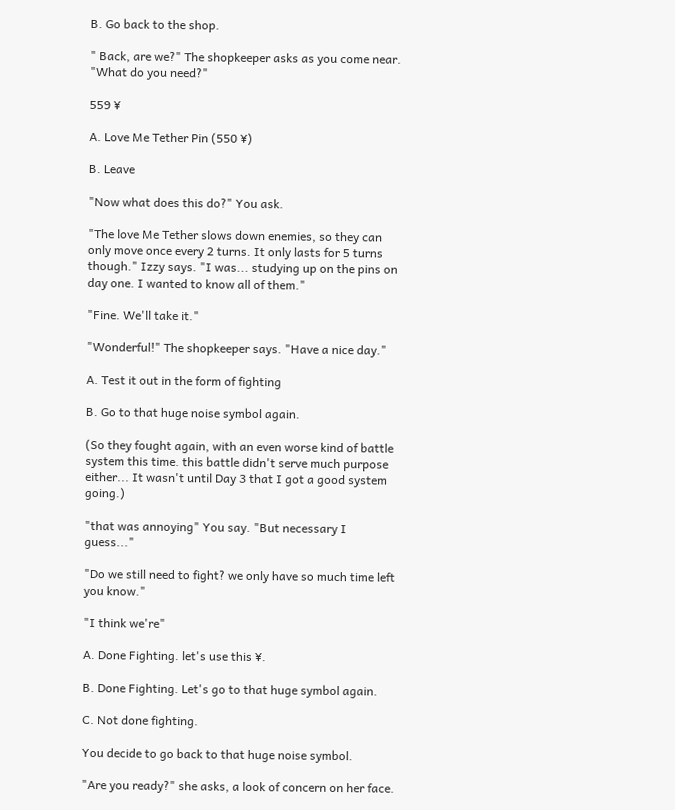B. Go back to the shop.

" Back, are we?" The shopkeeper asks as you come near. "What do you need?"

559 ¥

A. Love Me Tether Pin (550 ¥)

B. Leave

"Now what does this do?" You ask.

"The love Me Tether slows down enemies, so they can only move once every 2 turns. It only lasts for 5 turns though." Izzy says. "I was... studying up on the pins on day one. I wanted to know all of them."

"Fine. We'll take it."

"Wonderful!" The shopkeeper says. "Have a nice day."

A. Test it out in the form of fighting

B. Go to that huge noise symbol again.

(So they fought again, with an even worse kind of battle system this time. this battle didn't serve much purpose either... It wasn't until Day 3 that I got a good system going.)

"that was annoying" You say. "But necessary I guess..."

"Do we still need to fight? we only have so much time left you know."

"I think we're"

A. Done Fighting. let's use this ¥.

B. Done Fighting. Let's go to that huge symbol again.

C. Not done fighting.

You decide to go back to that huge noise symbol.

"Are you ready?" she asks, a look of concern on her face.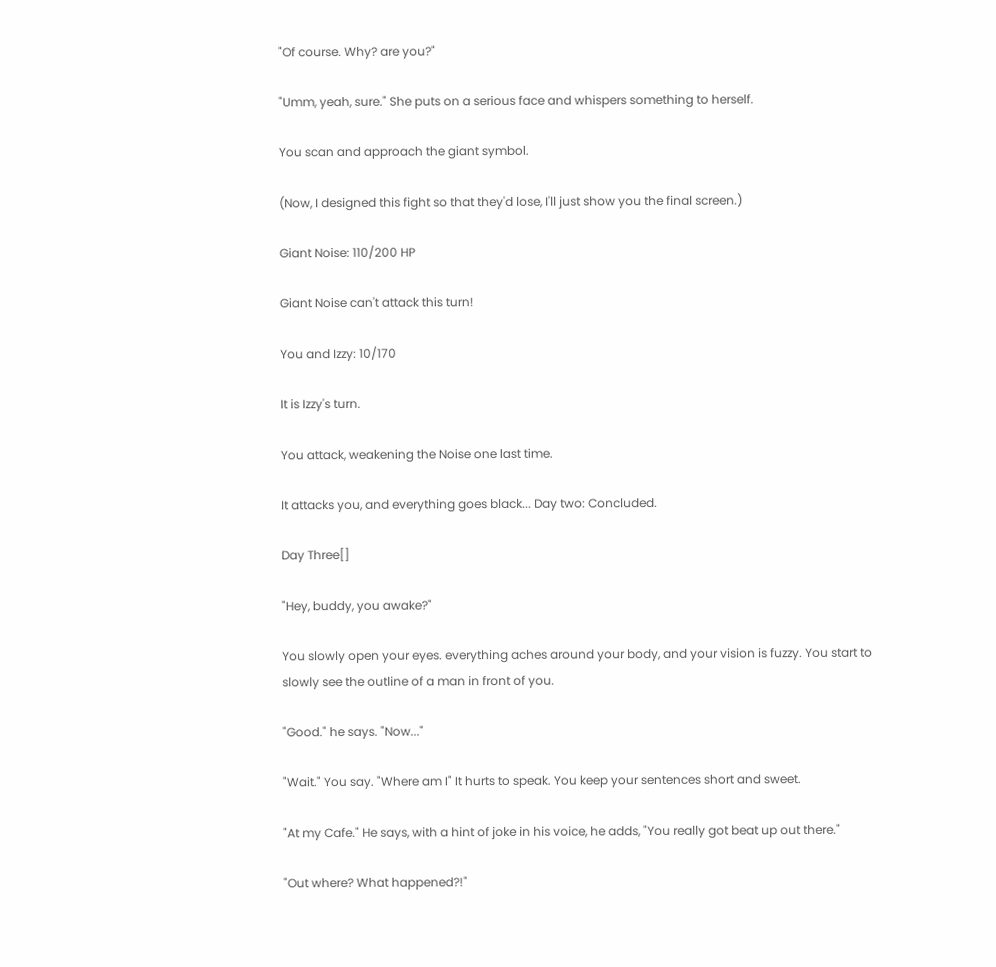"Of course. Why? are you?"

"Umm, yeah, sure." She puts on a serious face and whispers something to herself.

You scan and approach the giant symbol.

(Now, I designed this fight so that they'd lose, I'll just show you the final screen.)

Giant Noise: 110/200 HP

Giant Noise can't attack this turn!

You and Izzy: 10/170

It is Izzy's turn.

You attack, weakening the Noise one last time.

It attacks you, and everything goes black... Day two: Concluded.

Day Three[]

"Hey, buddy, you awake?"

You slowly open your eyes. everything aches around your body, and your vision is fuzzy. You start to slowly see the outline of a man in front of you.

"Good." he says. "Now..."

"Wait." You say. "Where am I" It hurts to speak. You keep your sentences short and sweet.

"At my Cafe." He says, with a hint of joke in his voice, he adds, "You really got beat up out there."

"Out where? What happened?!"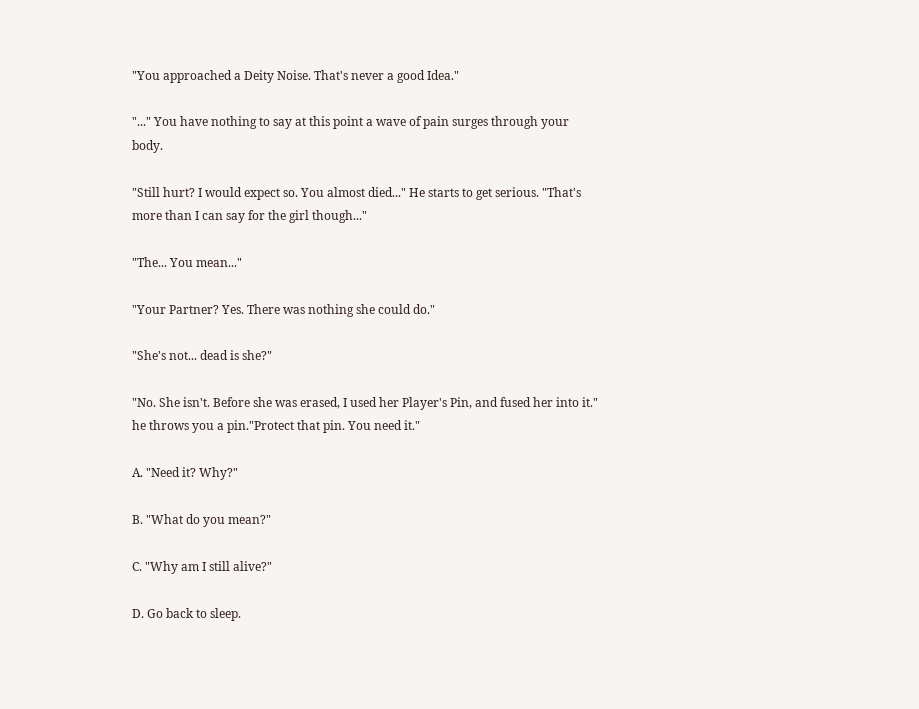"You approached a Deity Noise. That's never a good Idea."

"..." You have nothing to say at this point a wave of pain surges through your body.

"Still hurt? I would expect so. You almost died..." He starts to get serious. "That's more than I can say for the girl though..."

"The... You mean..."

"Your Partner? Yes. There was nothing she could do."

"She's not... dead is she?"

"No. She isn't. Before she was erased, I used her Player's Pin, and fused her into it." he throws you a pin."Protect that pin. You need it."

A. "Need it? Why?"

B. "What do you mean?"

C. "Why am I still alive?"

D. Go back to sleep.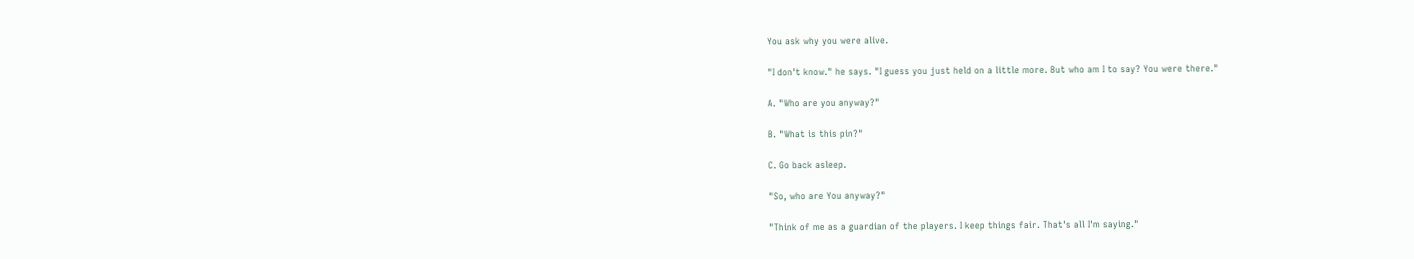You ask why you were alive.

"I don't know." he says. "I guess you just held on a little more. But who am I to say? You were there."

A. "Who are you anyway?"

B. "What is this pin?"

C. Go back asleep.

"So, who are You anyway?"

"Think of me as a guardian of the players. I keep things fair. That's all I'm saying."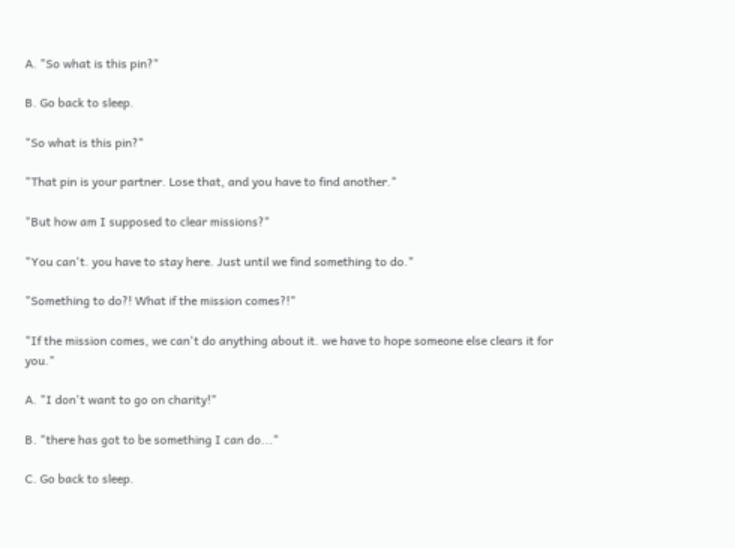A. "So what is this pin?"

B. Go back to sleep.

"So what is this pin?"

"That pin is your partner. Lose that, and you have to find another."

"But how am I supposed to clear missions?"

"You can't. you have to stay here. Just until we find something to do."

"Something to do?! What if the mission comes?!"

"If the mission comes, we can't do anything about it. we have to hope someone else clears it for you."

A. "I don't want to go on charity!"

B. "there has got to be something I can do..."

C. Go back to sleep.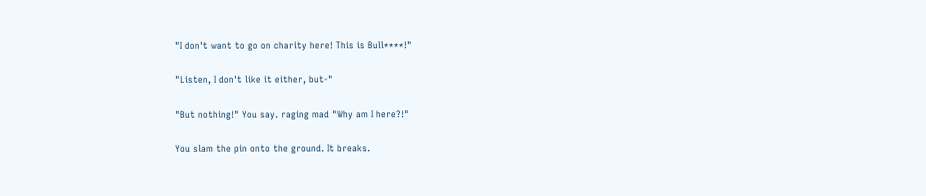"I don't want to go on charity here! This is Bull****!"

"Listen, I don't like it either, but-"

"But nothing!" You say. raging mad "Why am I here?!"

You slam the pin onto the ground. It breaks.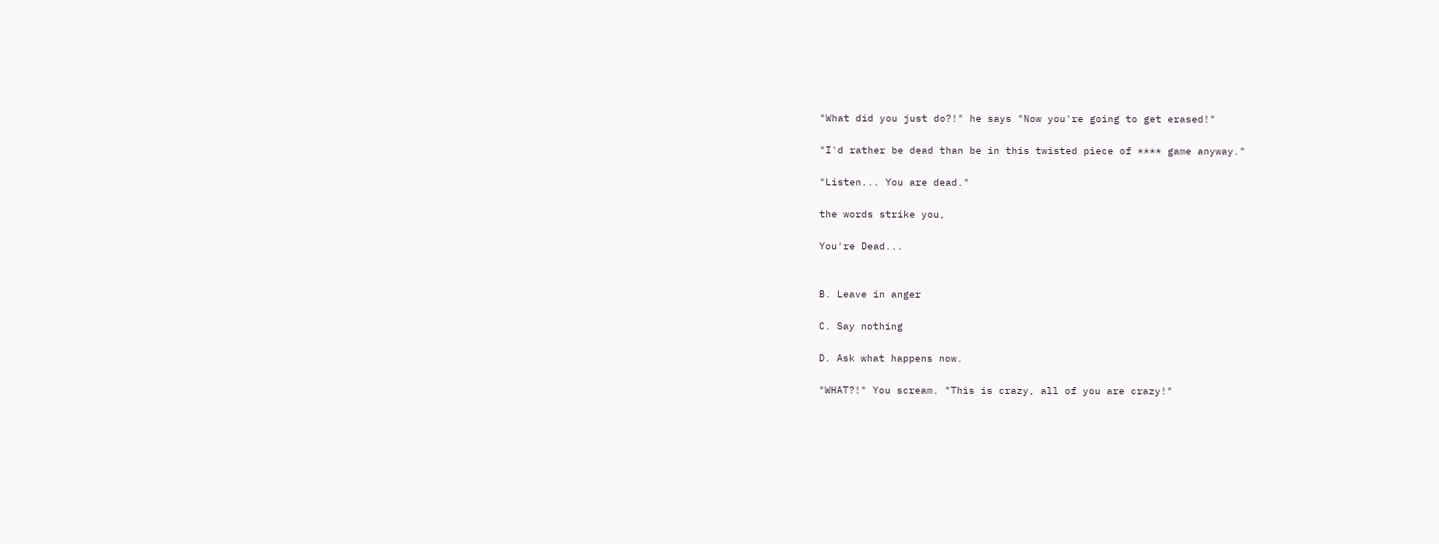"What did you just do?!" he says "Now you're going to get erased!"

"I'd rather be dead than be in this twisted piece of **** game anyway."

"Listen... You are dead."

the words strike you,

You're Dead...


B. Leave in anger

C. Say nothing

D. Ask what happens now.

"WHAT?!" You scream. "This is crazy, all of you are crazy!"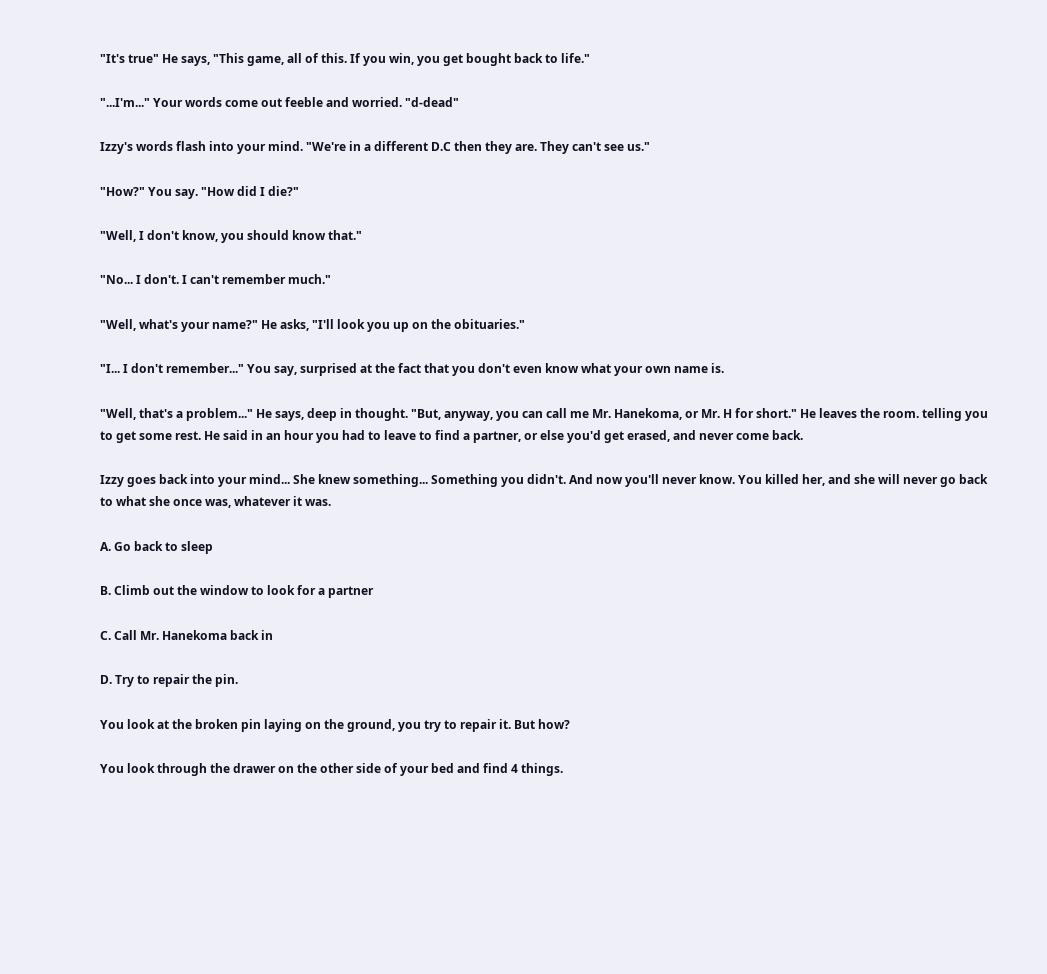"It's true" He says, "This game, all of this. If you win, you get bought back to life."

"...I'm..." Your words come out feeble and worried. "d-dead"

Izzy's words flash into your mind. "We're in a different D.C then they are. They can't see us."

"How?" You say. "How did I die?"

"Well, I don't know, you should know that."

"No... I don't. I can't remember much."

"Well, what's your name?" He asks, "I'll look you up on the obituaries."

"I... I don't remember..." You say, surprised at the fact that you don't even know what your own name is.

"Well, that's a problem..." He says, deep in thought. "But, anyway, you can call me Mr. Hanekoma, or Mr. H for short." He leaves the room. telling you to get some rest. He said in an hour you had to leave to find a partner, or else you'd get erased, and never come back.

Izzy goes back into your mind... She knew something... Something you didn't. And now you'll never know. You killed her, and she will never go back to what she once was, whatever it was.

A. Go back to sleep

B. Climb out the window to look for a partner

C. Call Mr. Hanekoma back in

D. Try to repair the pin.

You look at the broken pin laying on the ground, you try to repair it. But how?

You look through the drawer on the other side of your bed and find 4 things.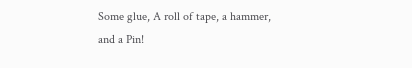Some glue, A roll of tape, a hammer, and a Pin!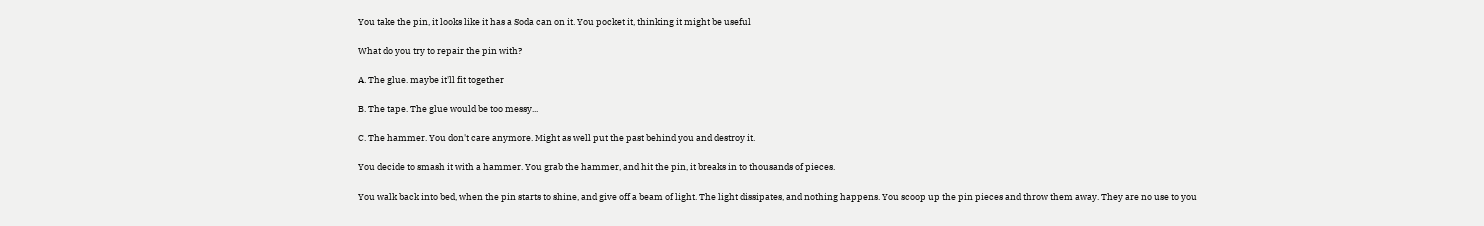You take the pin, it looks like it has a Soda can on it. You pocket it, thinking it might be useful

What do you try to repair the pin with?

A. The glue. maybe it'll fit together

B. The tape. The glue would be too messy...

C. The hammer. You don't care anymore. Might as well put the past behind you and destroy it.

You decide to smash it with a hammer. You grab the hammer, and hit the pin, it breaks in to thousands of pieces.

You walk back into bed, when the pin starts to shine, and give off a beam of light. The light dissipates, and nothing happens. You scoop up the pin pieces and throw them away. They are no use to you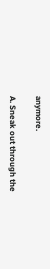anymore.

A. Sneak out through the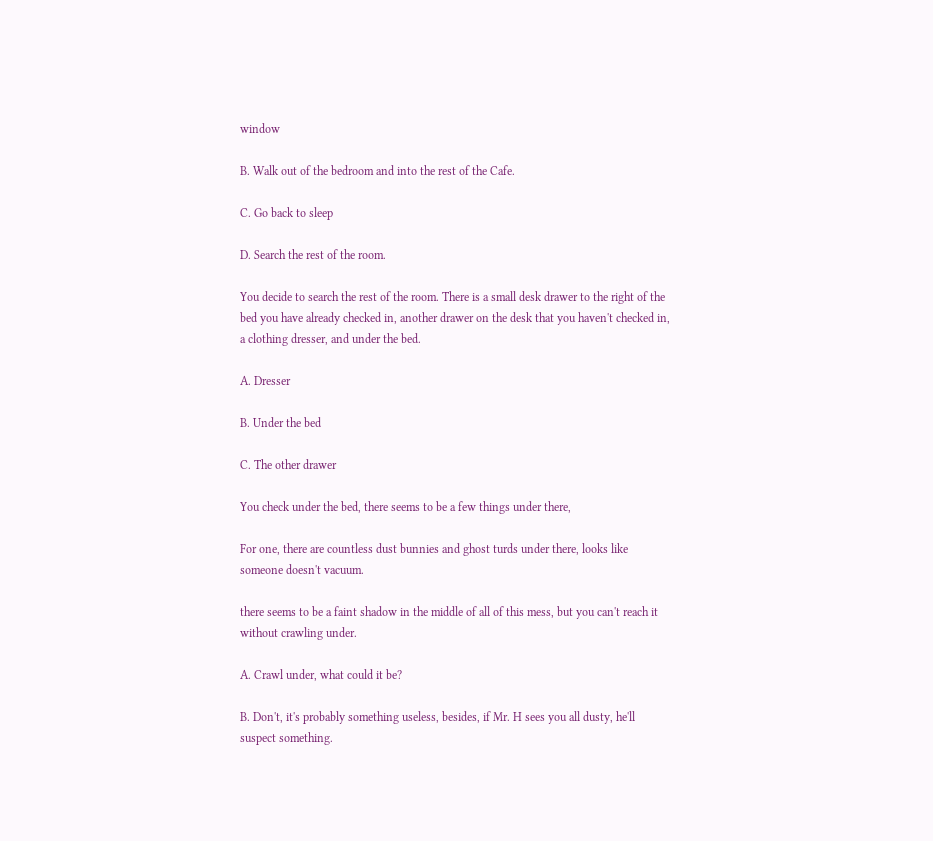window

B. Walk out of the bedroom and into the rest of the Cafe.

C. Go back to sleep

D. Search the rest of the room.

You decide to search the rest of the room. There is a small desk drawer to the right of the bed you have already checked in, another drawer on the desk that you haven't checked in, a clothing dresser, and under the bed.

A. Dresser

B. Under the bed

C. The other drawer

You check under the bed, there seems to be a few things under there,

For one, there are countless dust bunnies and ghost turds under there, looks like someone doesn't vacuum.

there seems to be a faint shadow in the middle of all of this mess, but you can't reach it without crawling under.

A. Crawl under, what could it be?

B. Don't, it's probably something useless, besides, if Mr. H sees you all dusty, he'll suspect something.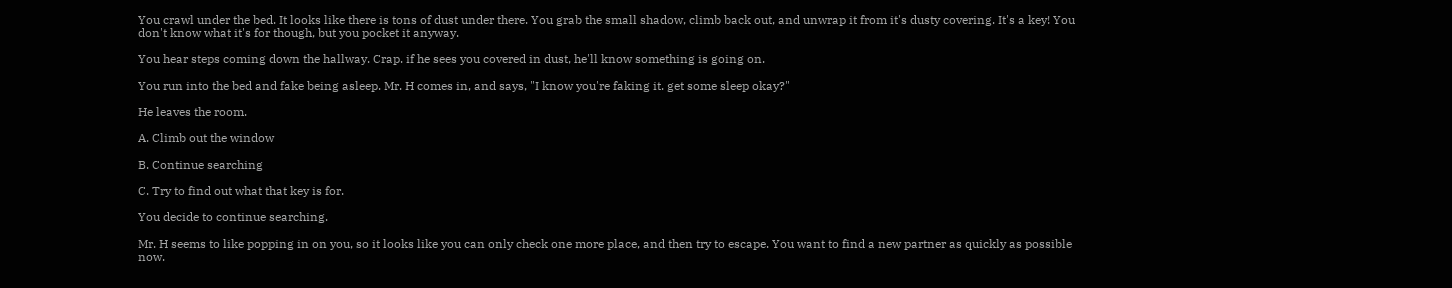You crawl under the bed. It looks like there is tons of dust under there. You grab the small shadow, climb back out, and unwrap it from it's dusty covering. It's a key! You don't know what it's for though, but you pocket it anyway.

You hear steps coming down the hallway. Crap. if he sees you covered in dust, he'll know something is going on.

You run into the bed and fake being asleep. Mr. H comes in, and says, "I know you're faking it. get some sleep okay?"

He leaves the room.

A. Climb out the window

B. Continue searching

C. Try to find out what that key is for.

You decide to continue searching.

Mr. H seems to like popping in on you, so it looks like you can only check one more place, and then try to escape. You want to find a new partner as quickly as possible now.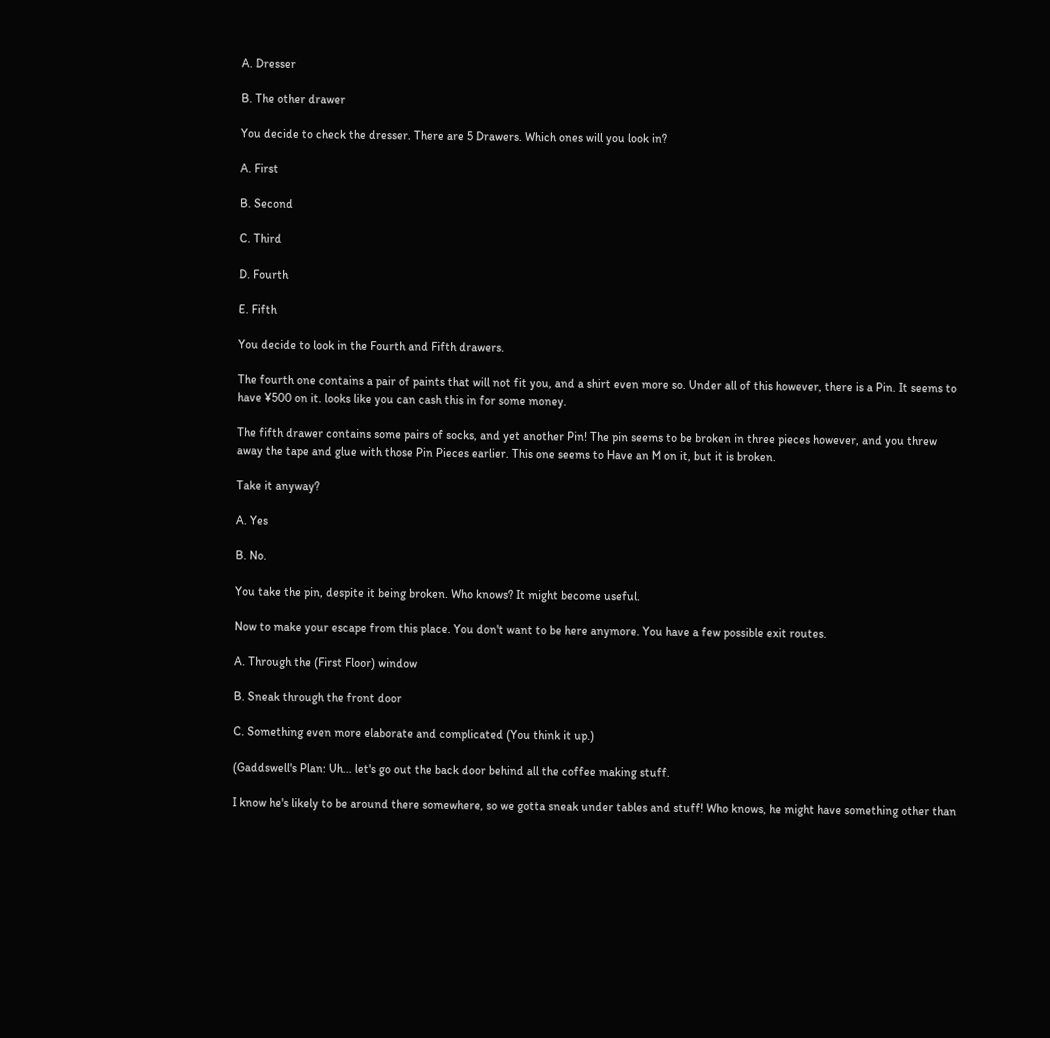A. Dresser

B. The other drawer

You decide to check the dresser. There are 5 Drawers. Which ones will you look in?

A. First

B. Second

C. Third

D. Fourth

E. Fifth

You decide to look in the Fourth and Fifth drawers.

The fourth one contains a pair of paints that will not fit you, and a shirt even more so. Under all of this however, there is a Pin. It seems to have ¥500 on it. looks like you can cash this in for some money.

The fifth drawer contains some pairs of socks, and yet another Pin! The pin seems to be broken in three pieces however, and you threw away the tape and glue with those Pin Pieces earlier. This one seems to Have an M on it, but it is broken.

Take it anyway?

A. Yes

B. No.

You take the pin, despite it being broken. Who knows? It might become useful.

Now to make your escape from this place. You don't want to be here anymore. You have a few possible exit routes.

A. Through the (First Floor) window

B. Sneak through the front door

C. Something even more elaborate and complicated (You think it up.)

(Gaddswell's Plan: Uh... let's go out the back door behind all the coffee making stuff.

I know he's likely to be around there somewhere, so we gotta sneak under tables and stuff! Who knows, he might have something other than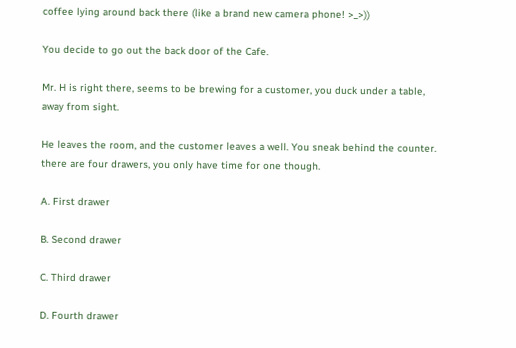coffee lying around back there (like a brand new camera phone! >_>))

You decide to go out the back door of the Cafe.

Mr. H is right there, seems to be brewing for a customer, you duck under a table, away from sight.

He leaves the room, and the customer leaves a well. You sneak behind the counter. there are four drawers, you only have time for one though.

A. First drawer

B. Second drawer

C. Third drawer

D. Fourth drawer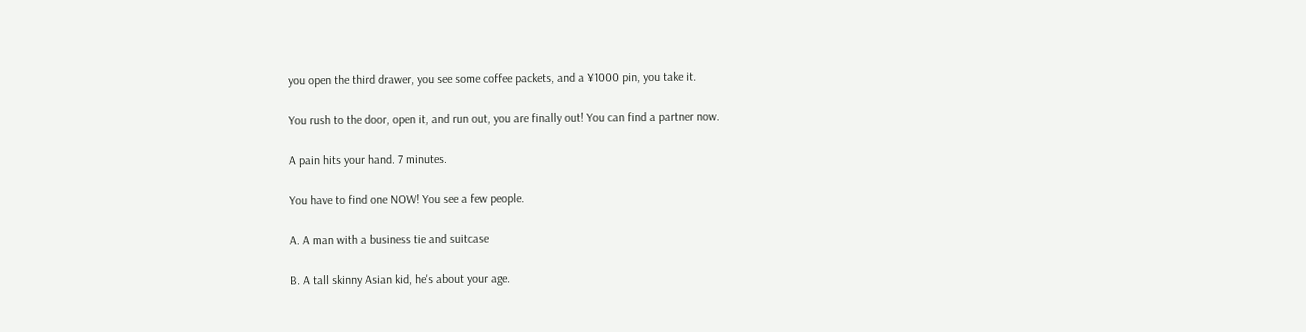you open the third drawer, you see some coffee packets, and a ¥1000 pin, you take it.

You rush to the door, open it, and run out, you are finally out! You can find a partner now.

A pain hits your hand. 7 minutes.

You have to find one NOW! You see a few people.

A. A man with a business tie and suitcase

B. A tall skinny Asian kid, he's about your age.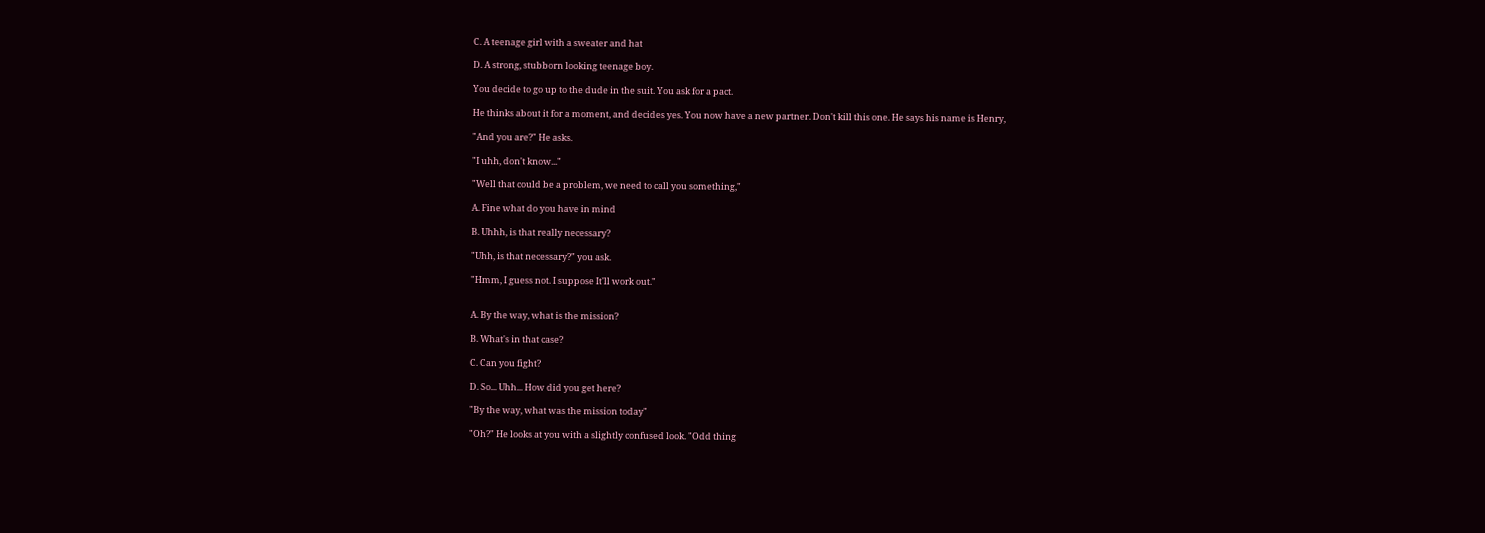C. A teenage girl with a sweater and hat

D. A strong, stubborn looking teenage boy.

You decide to go up to the dude in the suit. You ask for a pact.

He thinks about it for a moment, and decides yes. You now have a new partner. Don't kill this one. He says his name is Henry,

"And you are?" He asks.

"I uhh, don't know..."

"Well that could be a problem, we need to call you something,"

A. Fine what do you have in mind

B. Uhhh, is that really necessary?

"Uhh, is that necessary?" you ask.

"Hmm, I guess not. I suppose It'll work out."


A. By the way, what is the mission?

B. What's in that case?

C. Can you fight?

D. So... Uhh... How did you get here?

"By the way, what was the mission today"

"Oh?" He looks at you with a slightly confused look. "Odd thing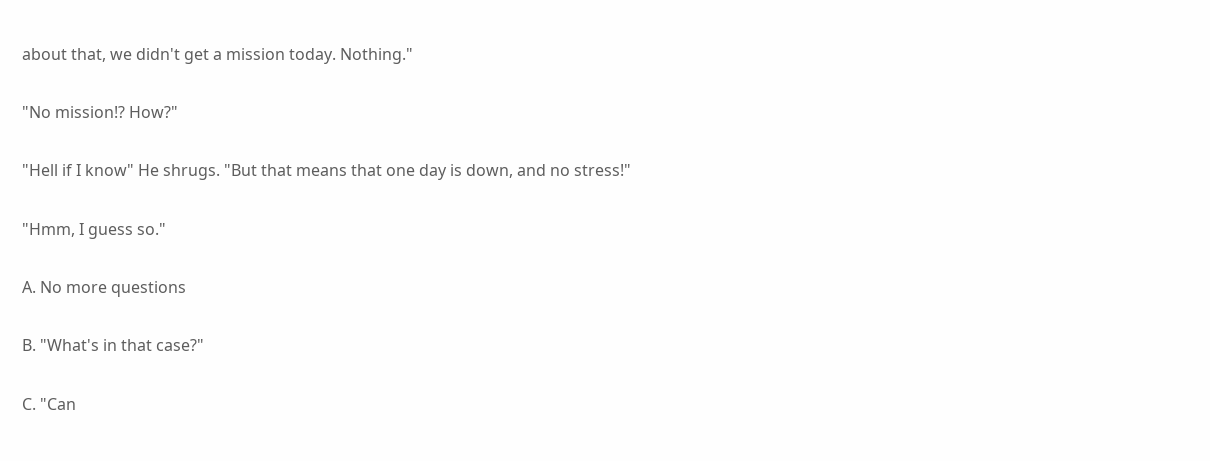about that, we didn't get a mission today. Nothing."

"No mission!? How?"

"Hell if I know" He shrugs. "But that means that one day is down, and no stress!"

"Hmm, I guess so."

A. No more questions

B. "What's in that case?"

C. "Can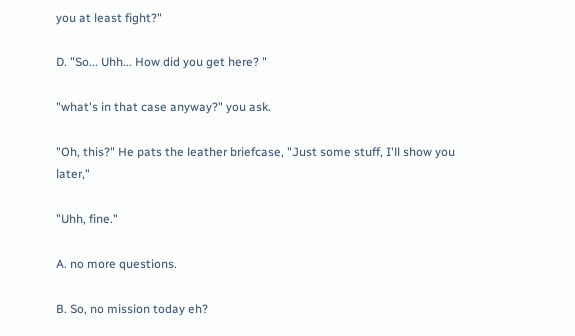you at least fight?"

D. "So... Uhh... How did you get here? "

"what's in that case anyway?" you ask.

"Oh, this?" He pats the leather briefcase, "Just some stuff, I'll show you later,"

"Uhh, fine."

A. no more questions.

B. So, no mission today eh?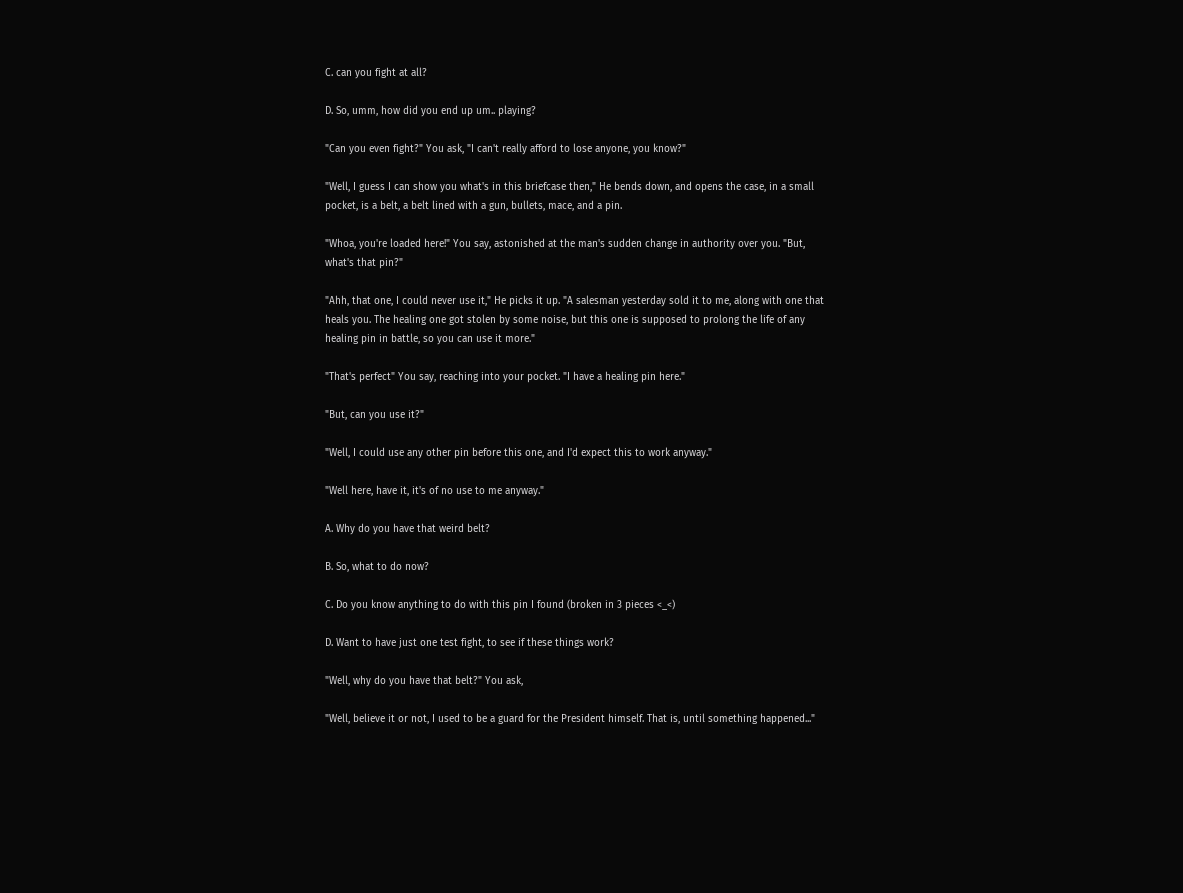C. can you fight at all?

D. So, umm, how did you end up um.. playing?

"Can you even fight?" You ask, "I can't really afford to lose anyone, you know?"

"Well, I guess I can show you what's in this briefcase then," He bends down, and opens the case, in a small pocket, is a belt, a belt lined with a gun, bullets, mace, and a pin.

"Whoa, you're loaded here!" You say, astonished at the man's sudden change in authority over you. "But, what's that pin?"

"Ahh, that one, I could never use it," He picks it up. "A salesman yesterday sold it to me, along with one that heals you. The healing one got stolen by some noise, but this one is supposed to prolong the life of any healing pin in battle, so you can use it more."

"That's perfect" You say, reaching into your pocket. "I have a healing pin here."

"But, can you use it?"

"Well, I could use any other pin before this one, and I'd expect this to work anyway."

"Well here, have it, it's of no use to me anyway."

A. Why do you have that weird belt?

B. So, what to do now?

C. Do you know anything to do with this pin I found (broken in 3 pieces <_<)

D. Want to have just one test fight, to see if these things work?

"Well, why do you have that belt?" You ask,

"Well, believe it or not, I used to be a guard for the President himself. That is, until something happened..."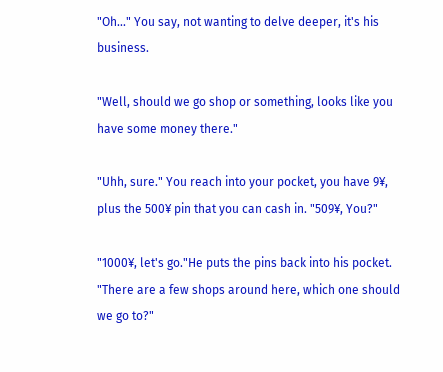"Oh..." You say, not wanting to delve deeper, it's his business.

"Well, should we go shop or something, looks like you have some money there."

"Uhh, sure." You reach into your pocket, you have 9¥, plus the 500¥ pin that you can cash in. "509¥, You?"

"1000¥, let's go."He puts the pins back into his pocket. "There are a few shops around here, which one should we go to?"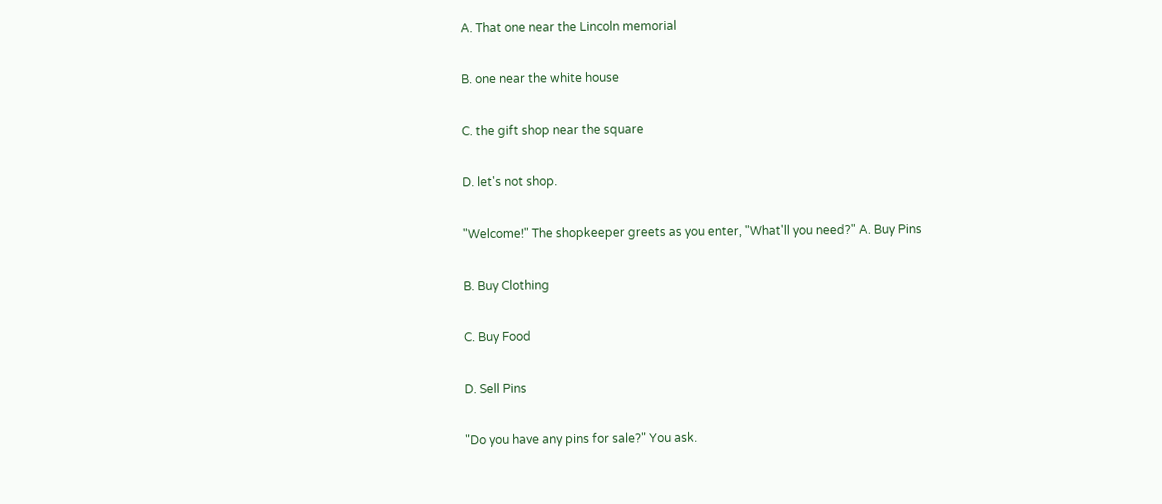A. That one near the Lincoln memorial

B. one near the white house

C. the gift shop near the square

D. let's not shop.

"Welcome!" The shopkeeper greets as you enter, "What'll you need?" A. Buy Pins

B. Buy Clothing

C. Buy Food

D. Sell Pins

"Do you have any pins for sale?" You ask.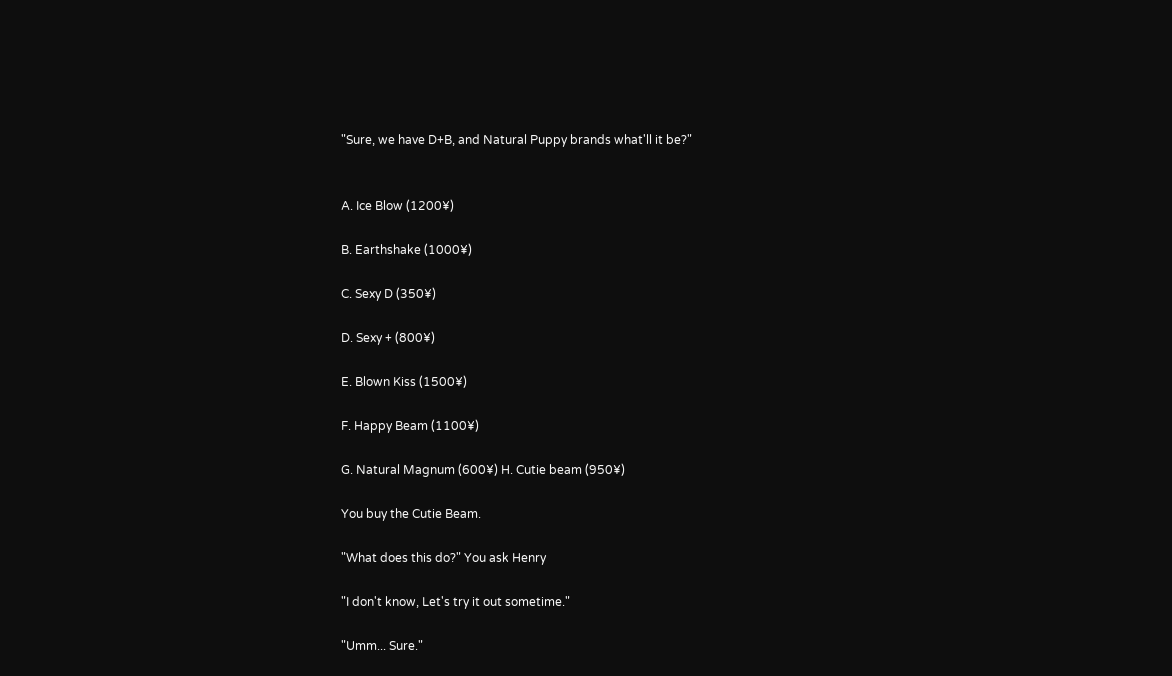"Sure, we have D+B, and Natural Puppy brands what'll it be?"


A. Ice Blow (1200¥)

B. Earthshake (1000¥)

C. Sexy D (350¥)

D. Sexy + (800¥)

E. Blown Kiss (1500¥)

F. Happy Beam (1100¥)

G. Natural Magnum (600¥) H. Cutie beam (950¥)

You buy the Cutie Beam.

"What does this do?" You ask Henry

"I don't know, Let's try it out sometime."

"Umm... Sure."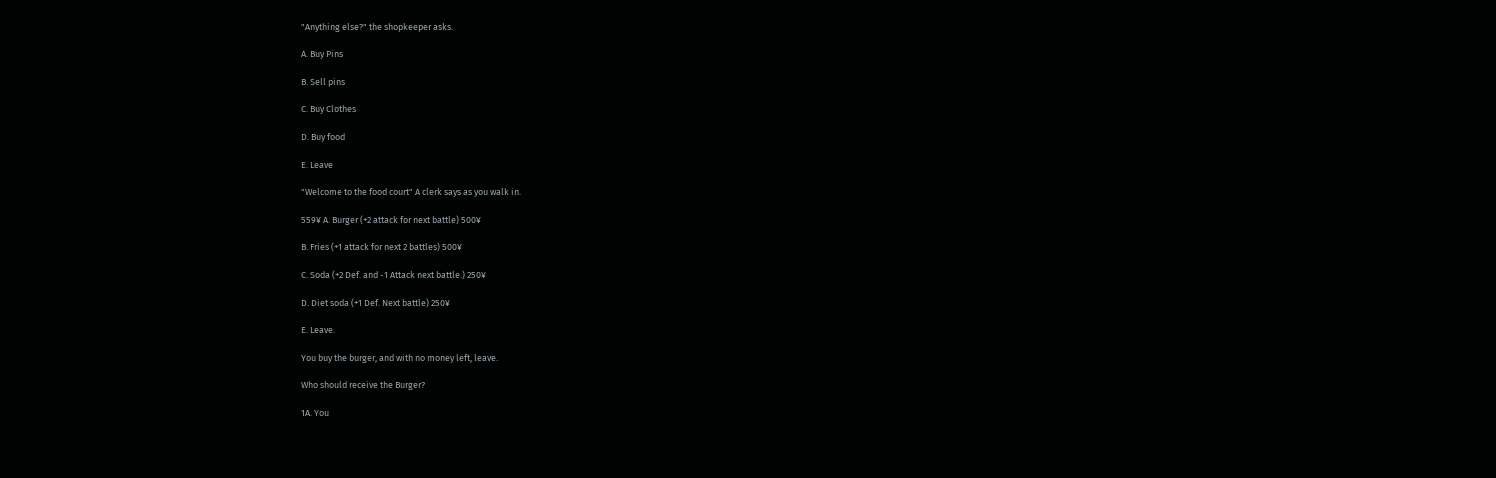"Anything else?" the shopkeeper asks.

A. Buy Pins

B. Sell pins

C. Buy Clothes

D. Buy food

E. Leave

"Welcome to the food court" A clerk says as you walk in.

559¥ A. Burger (+2 attack for next battle) 500¥

B. Fries (+1 attack for next 2 battles) 500¥

C. Soda (+2 Def. and -1 Attack next battle.) 250¥

D. Diet soda (+1 Def. Next battle) 250¥

E. Leave.

You buy the burger, and with no money left, leave.

Who should receive the Burger?

1A. You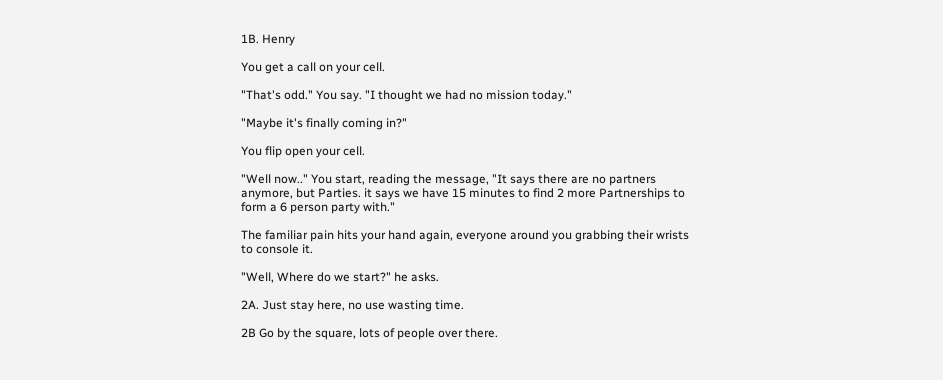1B. Henry

You get a call on your cell.

"That's odd." You say. "I thought we had no mission today."

"Maybe it's finally coming in?"

You flip open your cell.

"Well now.." You start, reading the message, "It says there are no partners anymore, but Parties. it says we have 15 minutes to find 2 more Partnerships to form a 6 person party with."

The familiar pain hits your hand again, everyone around you grabbing their wrists to console it.

"Well, Where do we start?" he asks.

2A. Just stay here, no use wasting time.

2B Go by the square, lots of people over there.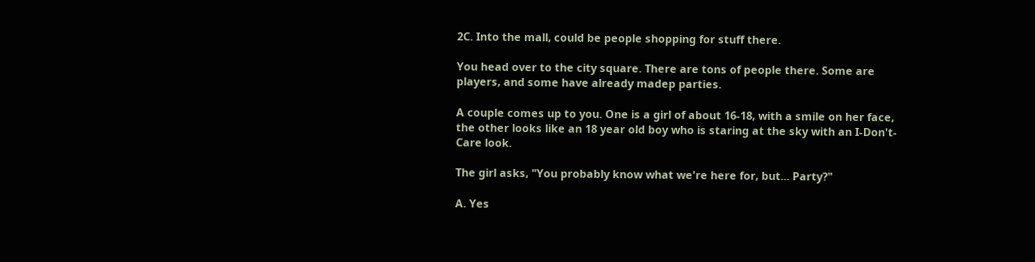2C. Into the mall, could be people shopping for stuff there.

You head over to the city square. There are tons of people there. Some are players, and some have already madep parties.

A couple comes up to you. One is a girl of about 16-18, with a smile on her face, the other looks like an 18 year old boy who is staring at the sky with an I-Don't-Care look.

The girl asks, "You probably know what we're here for, but... Party?"

A. Yes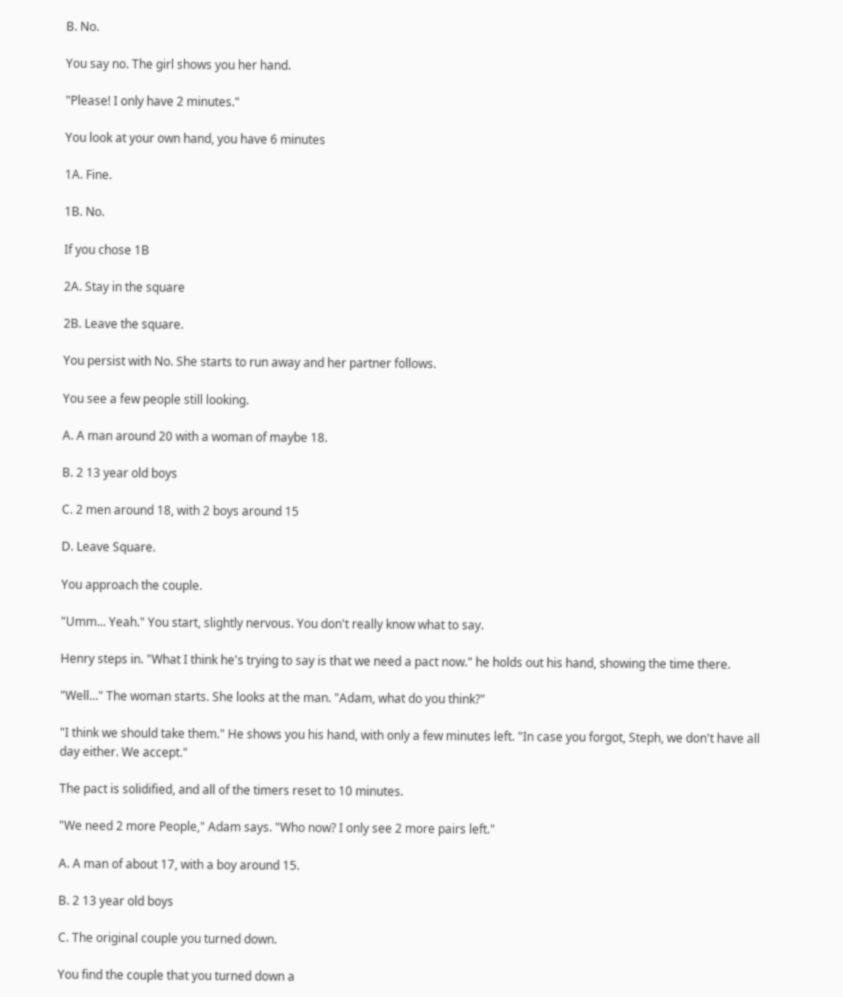B. No.

You say no. The girl shows you her hand.

"Please! I only have 2 minutes."

You look at your own hand, you have 6 minutes

1A. Fine.

1B. No.

If you chose 1B

2A. Stay in the square

2B. Leave the square.

You persist with No. She starts to run away and her partner follows.

You see a few people still looking.

A. A man around 20 with a woman of maybe 18.

B. 2 13 year old boys

C. 2 men around 18, with 2 boys around 15

D. Leave Square.

You approach the couple.

"Umm... Yeah." You start, slightly nervous. You don't really know what to say.

Henry steps in. "What I think he's trying to say is that we need a pact now." he holds out his hand, showing the time there.

"Well..." The woman starts. She looks at the man. "Adam, what do you think?"

"I think we should take them." He shows you his hand, with only a few minutes left. "In case you forgot, Steph, we don't have all day either. We accept."

The pact is solidified, and all of the timers reset to 10 minutes.

"We need 2 more People," Adam says. "Who now? I only see 2 more pairs left."

A. A man of about 17, with a boy around 15.

B. 2 13 year old boys

C. The original couple you turned down.

You find the couple that you turned down a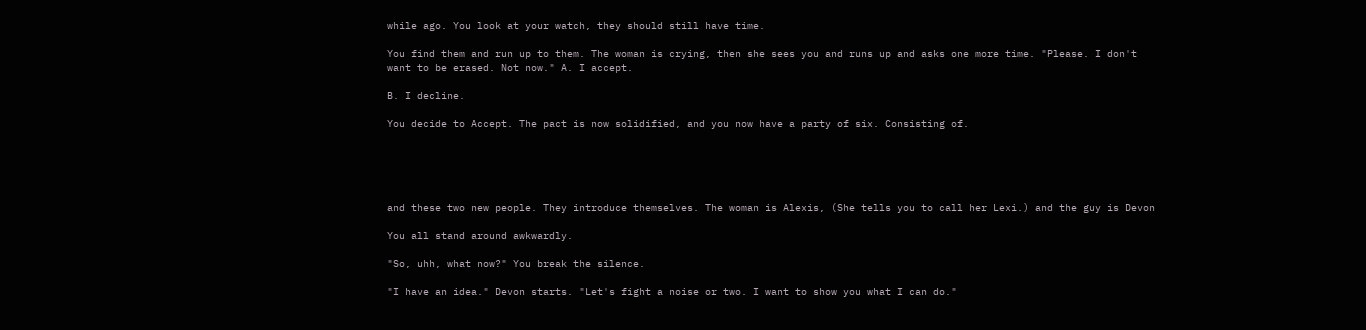while ago. You look at your watch, they should still have time.

You find them and run up to them. The woman is crying, then she sees you and runs up and asks one more time. "Please. I don't want to be erased. Not now." A. I accept.

B. I decline.

You decide to Accept. The pact is now solidified, and you now have a party of six. Consisting of.





and these two new people. They introduce themselves. The woman is Alexis, (She tells you to call her Lexi.) and the guy is Devon

You all stand around awkwardly.

"So, uhh, what now?" You break the silence.

"I have an idea." Devon starts. "Let's fight a noise or two. I want to show you what I can do."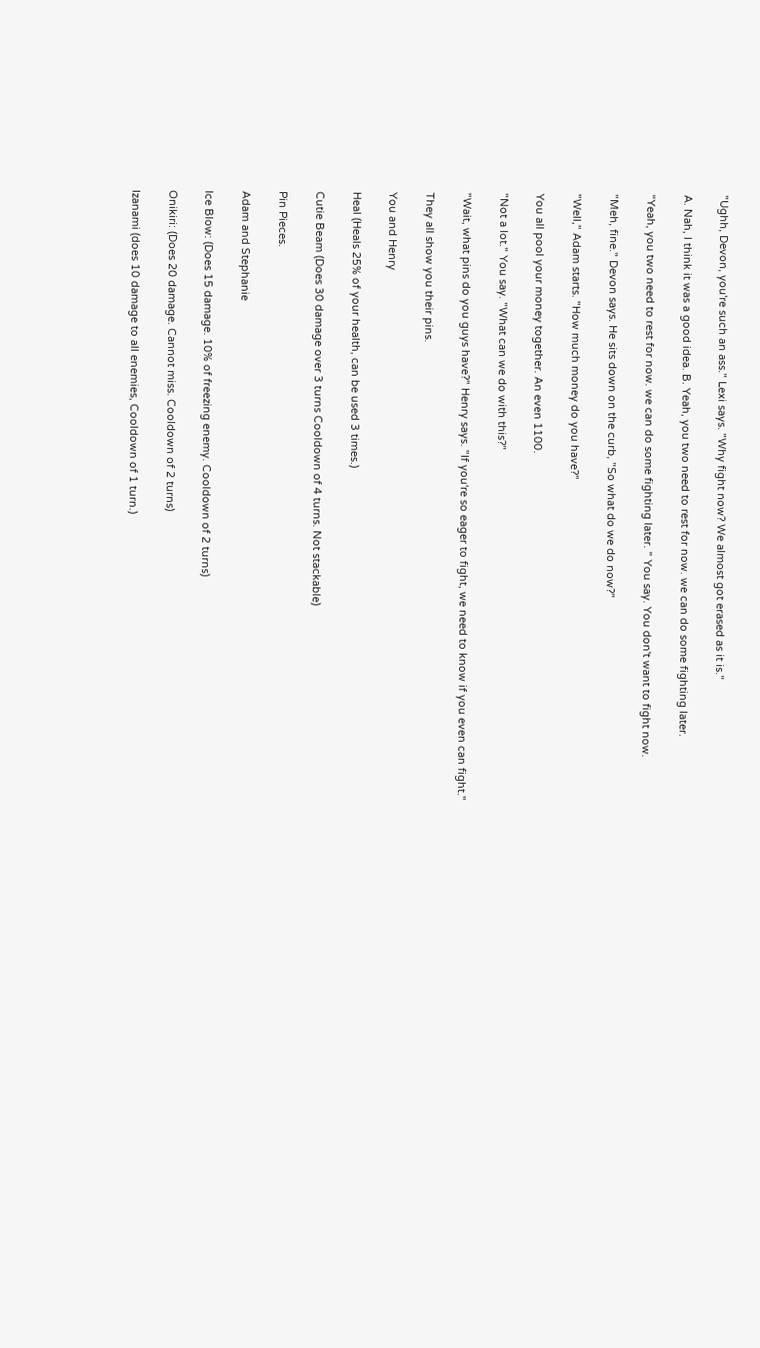"Ughh, Devon, you're such an ass." Lexi says. "Why fight now? We almost got erased as it is."

A. Nah, I think it was a good idea. B. Yeah, you two need to rest for now. we can do some fighting later.

"Yeah, you two need to rest for now. we can do some fighting later. " You say. You don't want to fight now.

"Meh, fine." Devon says. He sits down on the curb, "So what do we do now?"

"Well," Adam starts. "How much money do you have?"

You all pool your money together. An even 1100.

"Not a lot." You say. "What can we do with this?"

"Wait, what pins do you guys have?" Henry says. "If you're so eager to fight, we need to know if you even can fight."

They all show you their pins.

You and Henry

Heal (Heals 25% of your health, can be used 3 times.)

Cutie Beam (Does 30 damage over 3 turns Cooldown of 4 turns. Not stackable)

Pin Pieces.

Adam and Stephanie

Ice Blow: (Does 15 damage. 10% of freezing enemy. Cooldown of 2 turns)

Onikiri: (Does 20 damage. Cannot miss. Cooldown of 2 turns)

Izanami (does 10 damage to all enemies, Cooldown of 1 turn.)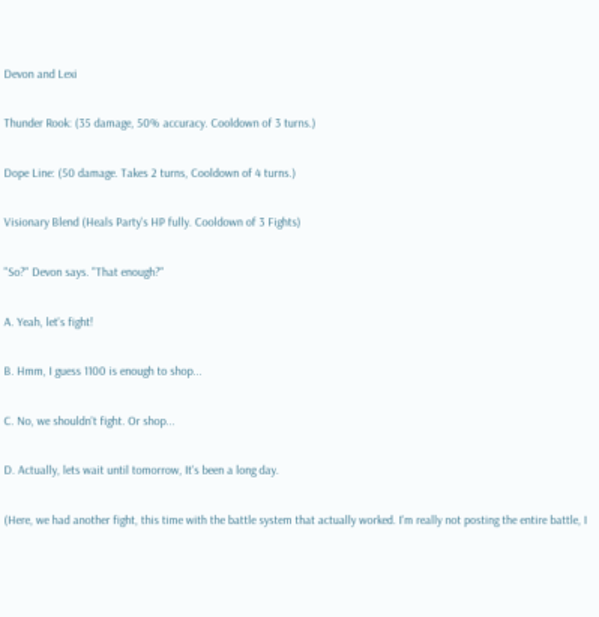Devon and Lexi

Thunder Rook: (35 damage, 50% accuracy. Cooldown of 3 turns.)

Dope Line: (50 damage. Takes 2 turns, Cooldown of 4 turns.)

Visionary Blend (Heals Party's HP fully. Cooldown of 3 Fights)

"So?" Devon says. "That enough?"

A. Yeah, let's fight!

B. Hmm, I guess 1100 is enough to shop...

C. No, we shouldn't fight. Or shop...

D. Actually, lets wait until tomorrow, It's been a long day.

(Here, we had another fight, this time with the battle system that actually worked. I'm really not posting the entire battle, I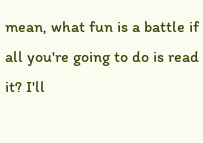mean, what fun is a battle if all you're going to do is read it? I'll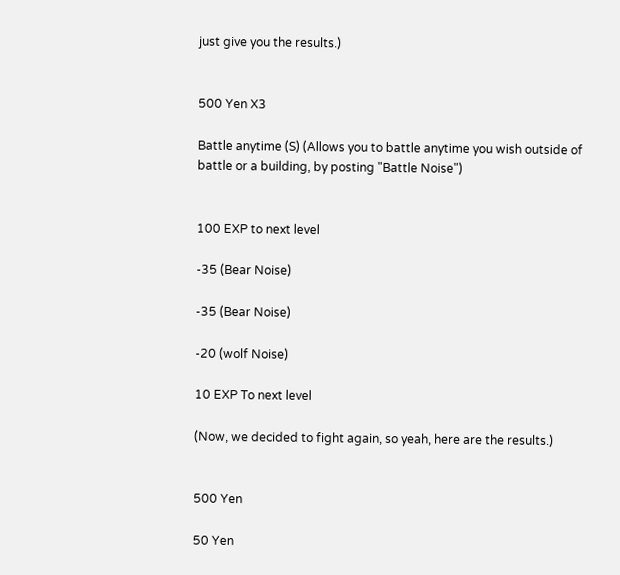just give you the results.)


500 Yen X3

Battle anytime (S) (Allows you to battle anytime you wish outside of battle or a building, by posting "Battle Noise")


100 EXP to next level

-35 (Bear Noise)

-35 (Bear Noise)

-20 (wolf Noise)

10 EXP To next level

(Now, we decided to fight again, so yeah, here are the results.)


500 Yen

50 Yen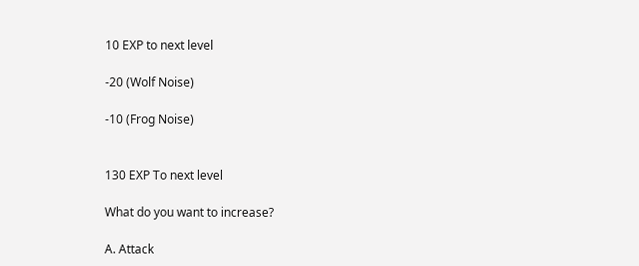10 EXP to next level

-20 (Wolf Noise)

-10 (Frog Noise)


130 EXP To next level

What do you want to increase?

A. Attack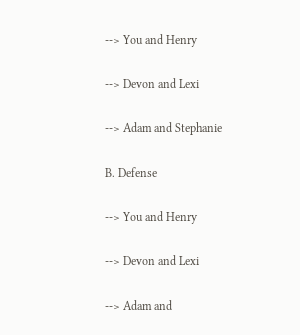--> You and Henry

--> Devon and Lexi

--> Adam and Stephanie

B. Defense

--> You and Henry

--> Devon and Lexi

--> Adam and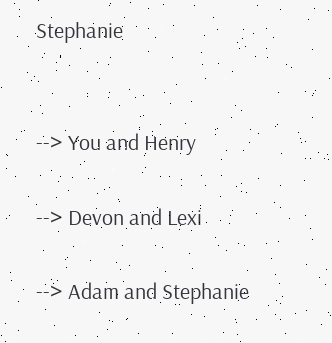Stephanie


--> You and Henry

--> Devon and Lexi

--> Adam and Stephanie